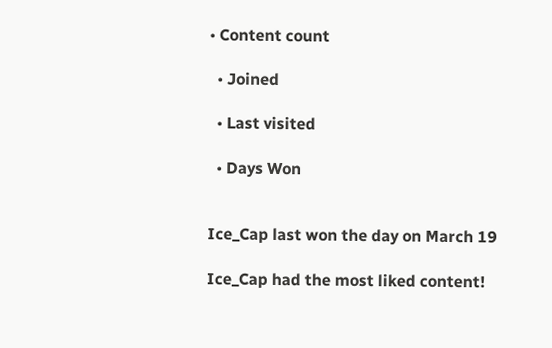• Content count

  • Joined

  • Last visited

  • Days Won


Ice_Cap last won the day on March 19

Ice_Cap had the most liked content!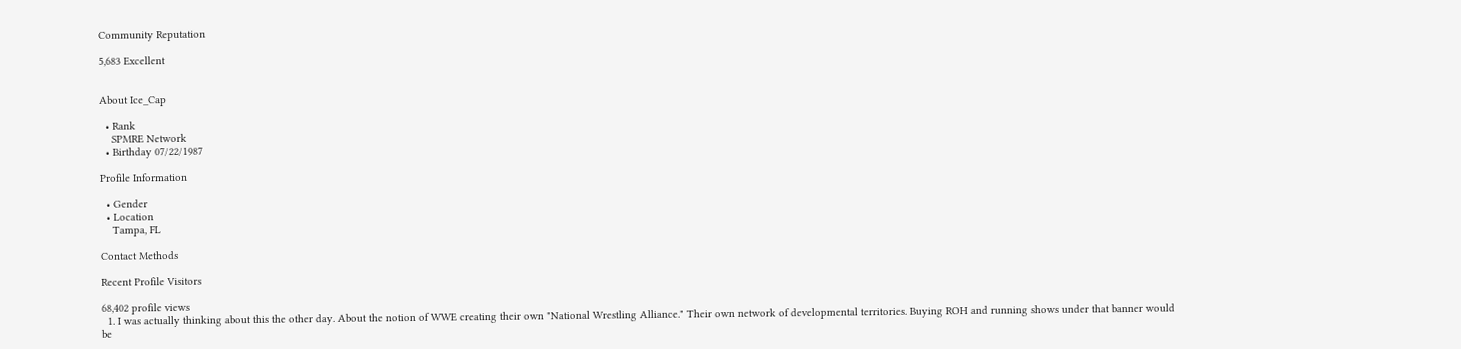Community Reputation

5,683 Excellent


About Ice_Cap

  • Rank
    SPMRE Network
  • Birthday 07/22/1987

Profile Information

  • Gender
  • Location
    Tampa, FL

Contact Methods

Recent Profile Visitors

68,402 profile views
  1. I was actually thinking about this the other day. About the notion of WWE creating their own "National Wrestling Alliance." Their own network of developmental territories. Buying ROH and running shows under that banner would be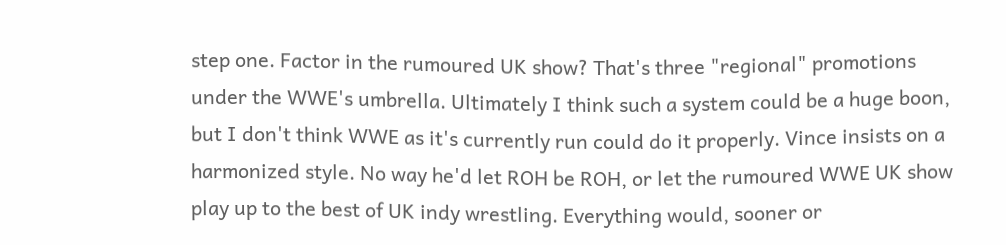step one. Factor in the rumoured UK show? That's three "regional" promotions under the WWE's umbrella. Ultimately I think such a system could be a huge boon, but I don't think WWE as it's currently run could do it properly. Vince insists on a harmonized style. No way he'd let ROH be ROH, or let the rumoured WWE UK show play up to the best of UK indy wrestling. Everything would, sooner or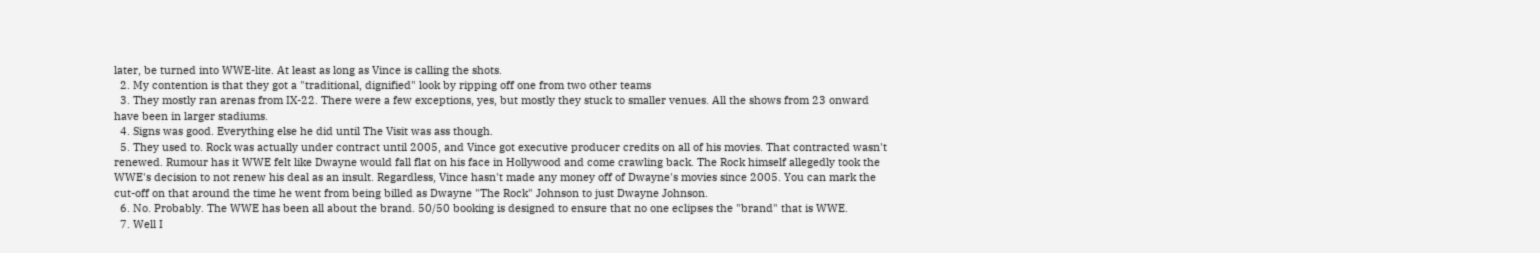later, be turned into WWE-lite. At least as long as Vince is calling the shots.
  2. My contention is that they got a "traditional, dignified" look by ripping off one from two other teams
  3. They mostly ran arenas from IX-22. There were a few exceptions, yes, but mostly they stuck to smaller venues. All the shows from 23 onward have been in larger stadiums.
  4. Signs was good. Everything else he did until The Visit was ass though.
  5. They used to. Rock was actually under contract until 2005, and Vince got executive producer credits on all of his movies. That contracted wasn't renewed. Rumour has it WWE felt like Dwayne would fall flat on his face in Hollywood and come crawling back. The Rock himself allegedly took the WWE's decision to not renew his deal as an insult. Regardless, Vince hasn't made any money off of Dwayne's movies since 2005. You can mark the cut-off on that around the time he went from being billed as Dwayne "The Rock" Johnson to just Dwayne Johnson.
  6. No. Probably. The WWE has been all about the brand. 50/50 booking is designed to ensure that no one eclipses the "brand" that is WWE.
  7. Well I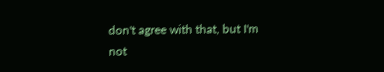don't agree with that, but I'm not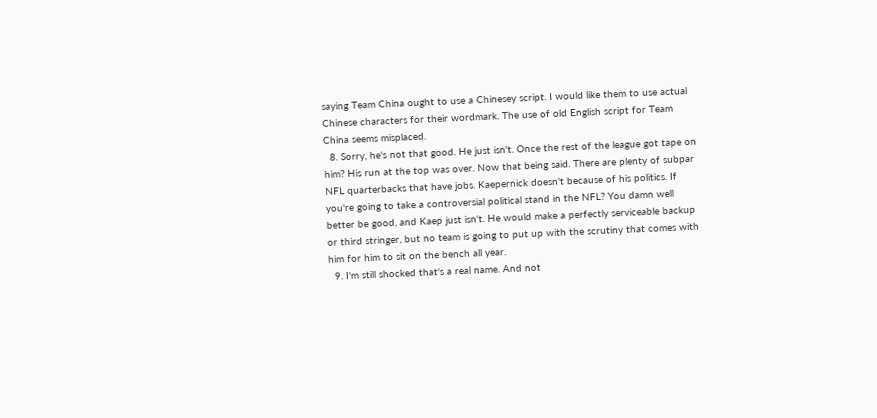saying Team China ought to use a Chinesey script. I would like them to use actual Chinese characters for their wordmark. The use of old English script for Team China seems misplaced.
  8. Sorry, he's not that good. He just isn't. Once the rest of the league got tape on him? His run at the top was over. Now that being said. There are plenty of subpar NFL quarterbacks that have jobs. Kaepernick doesn't because of his politics. If you're going to take a controversial political stand in the NFL? You damn well better be good, and Kaep just isn't. He would make a perfectly serviceable backup or third stringer, but no team is going to put up with the scrutiny that comes with him for him to sit on the bench all year.
  9. I'm still shocked that's a real name. And not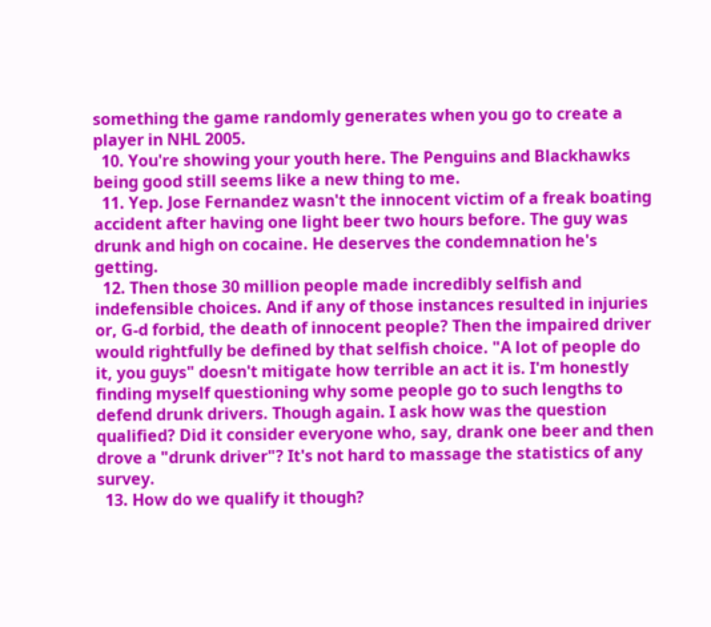something the game randomly generates when you go to create a player in NHL 2005.
  10. You're showing your youth here. The Penguins and Blackhawks being good still seems like a new thing to me.
  11. Yep. Jose Fernandez wasn't the innocent victim of a freak boating accident after having one light beer two hours before. The guy was drunk and high on cocaine. He deserves the condemnation he's getting.
  12. Then those 30 million people made incredibly selfish and indefensible choices. And if any of those instances resulted in injuries or, G-d forbid, the death of innocent people? Then the impaired driver would rightfully be defined by that selfish choice. "A lot of people do it, you guys" doesn't mitigate how terrible an act it is. I'm honestly finding myself questioning why some people go to such lengths to defend drunk drivers. Though again. I ask how was the question qualified? Did it consider everyone who, say, drank one beer and then drove a "drunk driver"? It's not hard to massage the statistics of any survey.
  13. How do we qualify it though?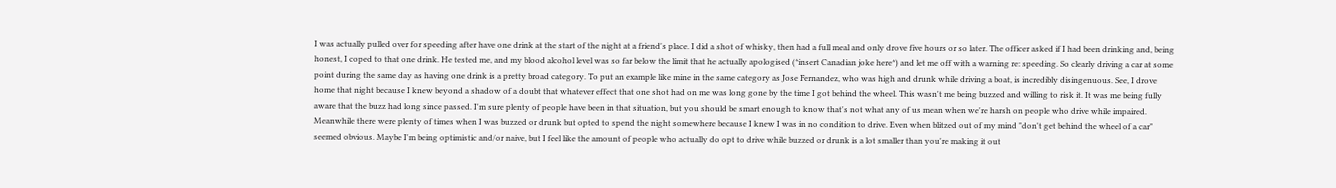I was actually pulled over for speeding after have one drink at the start of the night at a friend's place. I did a shot of whisky, then had a full meal and only drove five hours or so later. The officer asked if I had been drinking and, being honest, I coped to that one drink. He tested me, and my blood alcohol level was so far below the limit that he actually apologised (*insert Canadian joke here*) and let me off with a warning re: speeding. So clearly driving a car at some point during the same day as having one drink is a pretty broad category. To put an example like mine in the same category as Jose Fernandez, who was high and drunk while driving a boat, is incredibly disingenuous. See, I drove home that night because I knew beyond a shadow of a doubt that whatever effect that one shot had on me was long gone by the time I got behind the wheel. This wasn't me being buzzed and willing to risk it. It was me being fully aware that the buzz had long since passed. I'm sure plenty of people have been in that situation, but you should be smart enough to know that's not what any of us mean when we're harsh on people who drive while impaired. Meanwhile there were plenty of times when I was buzzed or drunk but opted to spend the night somewhere because I knew I was in no condition to drive. Even when blitzed out of my mind "don't get behind the wheel of a car" seemed obvious. Maybe I'm being optimistic and/or naive, but I feel like the amount of people who actually do opt to drive while buzzed or drunk is a lot smaller than you're making it out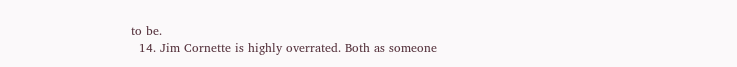to be.
  14. Jim Cornette is highly overrated. Both as someone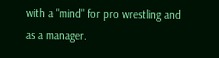with a "mind" for pro wrestling and as a manager.